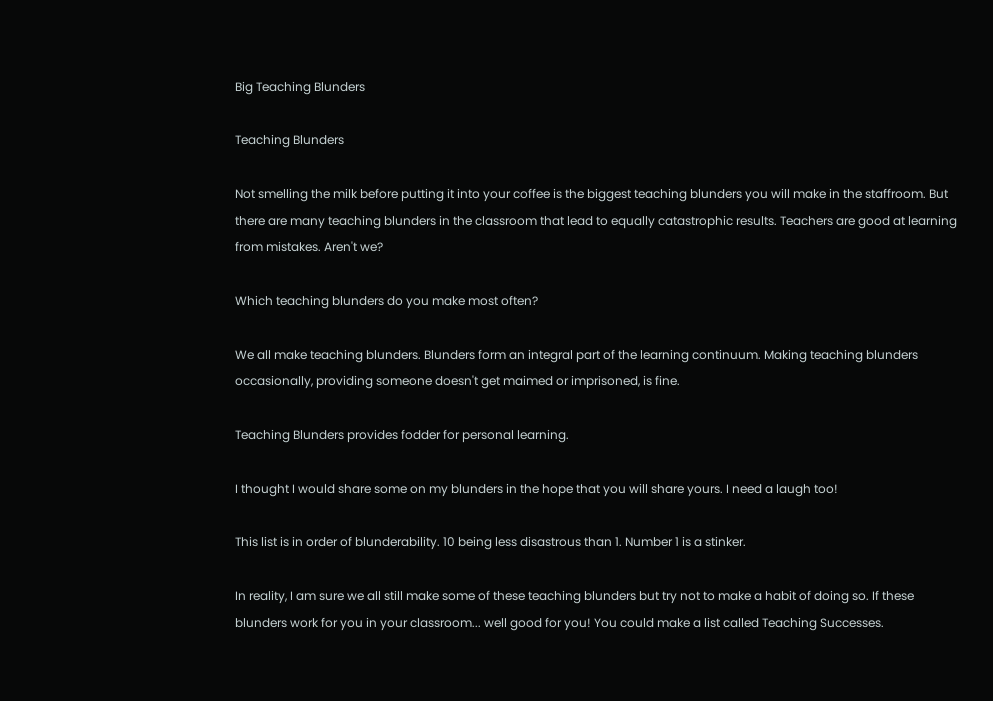Big Teaching Blunders

Teaching Blunders

Not smelling the milk before putting it into your coffee is the biggest teaching blunders you will make in the staffroom. But there are many teaching blunders in the classroom that lead to equally catastrophic results. Teachers are good at learning from mistakes. Aren't we?

Which teaching blunders do you make most often?

We all make teaching blunders. Blunders form an integral part of the learning continuum. Making teaching blunders occasionally, providing someone doesn't get maimed or imprisoned, is fine.

Teaching Blunders provides fodder for personal learning.

I thought I would share some on my blunders in the hope that you will share yours. I need a laugh too!

This list is in order of blunderability. 10 being less disastrous than 1. Number 1 is a stinker.

In reality, I am sure we all still make some of these teaching blunders but try not to make a habit of doing so. If these blunders work for you in your classroom... well good for you! You could make a list called Teaching Successes.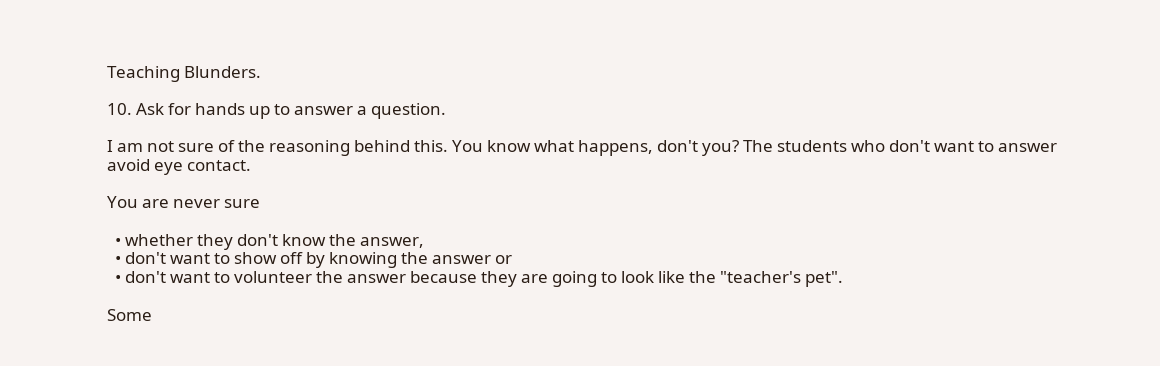Teaching Blunders.

10. Ask for hands up to answer a question.

I am not sure of the reasoning behind this. You know what happens, don't you? The students who don't want to answer avoid eye contact.

You are never sure

  • whether they don't know the answer,
  • don't want to show off by knowing the answer or
  • don't want to volunteer the answer because they are going to look like the "teacher's pet".

Some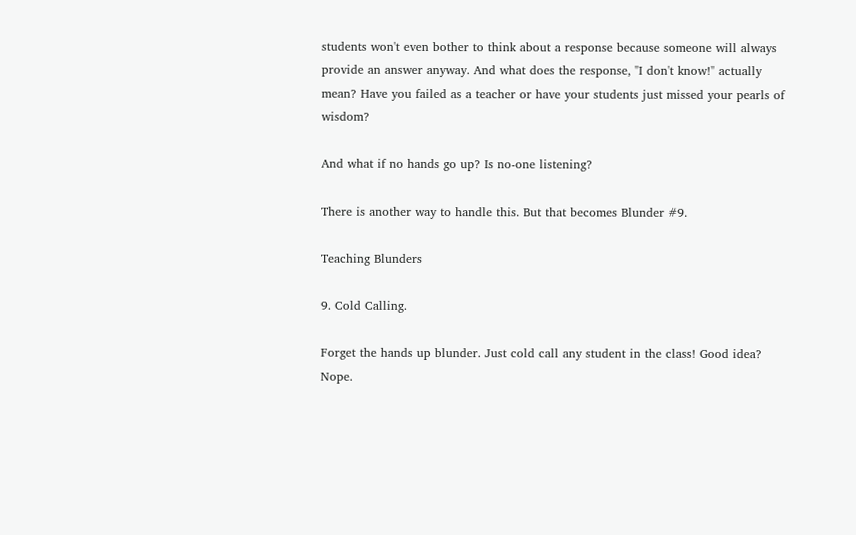students won't even bother to think about a response because someone will always provide an answer anyway. And what does the response, "I don't know!" actually mean? Have you failed as a teacher or have your students just missed your pearls of wisdom?

And what if no hands go up? Is no-one listening?

There is another way to handle this. But that becomes Blunder #9.

Teaching Blunders

9. Cold Calling.

Forget the hands up blunder. Just cold call any student in the class! Good idea? Nope.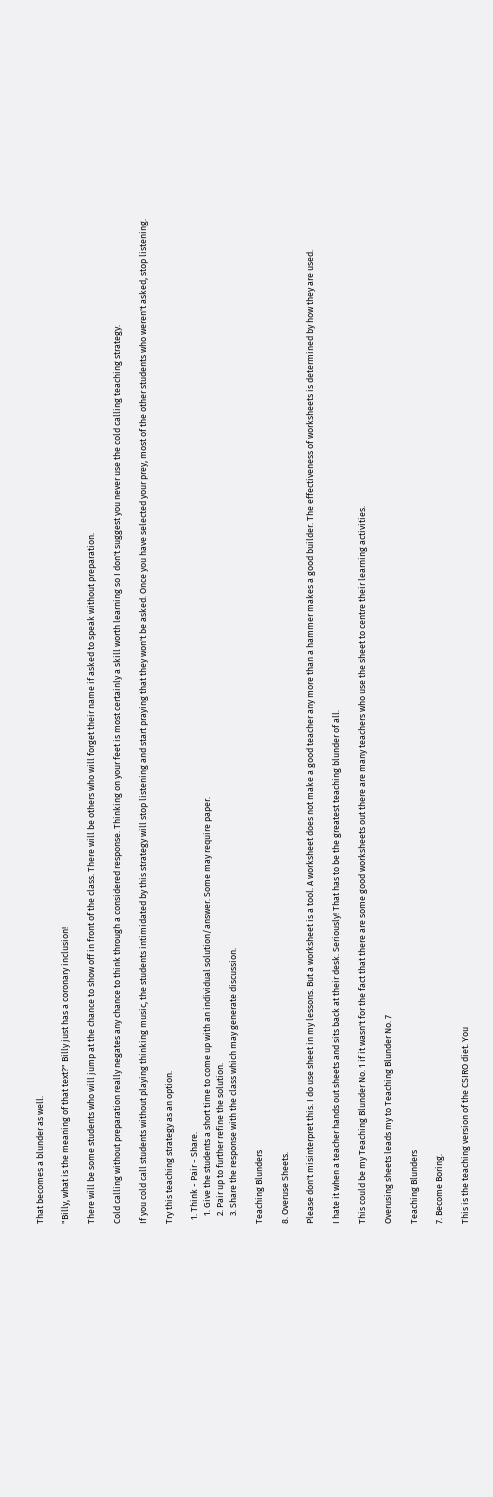That becomes a blunder as well.

"Billy, what is the meaning of that text?" Billy just has a coronary inclusion!

There will be some students who will jump at the chance to show off in front of the class. There will be others who will forget their name if asked to speak without preparation.

Cold calling without preparation really negates any chance to think through a considered response. Thinking on your feet is most certainly a skill worth learning so I don't suggest you never use the cold calling teaching strategy.

If you cold call students without playing thinking music, the students intimidated by this strategy will stop listening and start praying that they won't be asked. Once you have selected your prey, most of the other students who weren't asked, stop listening.

Try this teaching strategy as an option.

  1. Think - Pair - Share.
    1. Give the students a short time to come up with an individual solution/answer. Some may require paper.
    2. Pair up to further refine the solution.
    3. Share the response with the class which may generate discussion.

Teaching Blunders

8. Overuse Sheets.

Please don't misinterpret this. I do use sheet in my lessons. But a worksheet is a tool. A worksheet does not make a good teacher any more than a hammer makes a good builder. The effectiveness of worksheets is determined by how they are used.

I hate it when a teacher hands out sheets and sits back at their desk. Seriously! That has to be the greatest teaching blunder of all.

This could be my Teaching Blunder No. 1 if it wasn't for the fact that there are some good worksheets out there are many teachers who use the sheet to centre their learning activities.

Overusing sheets leads my to Teaching Blunder No. 7

Teaching Blunders

7. Become Boring.

This is the teaching version of the CSIRO diet. You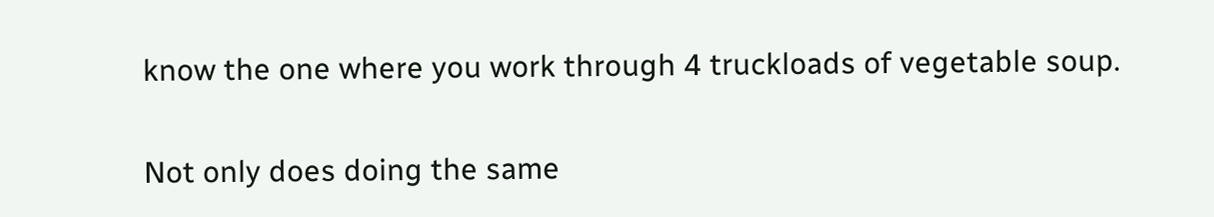know the one where you work through 4 truckloads of vegetable soup.

Not only does doing the same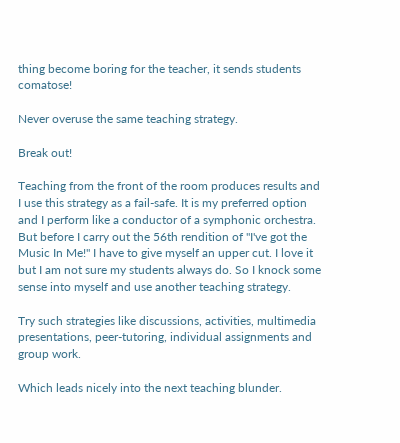thing become boring for the teacher, it sends students comatose!

Never overuse the same teaching strategy.

Break out!

Teaching from the front of the room produces results and I use this strategy as a fail-safe. It is my preferred option and I perform like a conductor of a symphonic orchestra. But before I carry out the 56th rendition of "I've got the Music In Me!" I have to give myself an upper cut. I love it but I am not sure my students always do. So I knock some sense into myself and use another teaching strategy.

Try such strategies like discussions, activities, multimedia presentations, peer-tutoring, individual assignments and group work.

Which leads nicely into the next teaching blunder.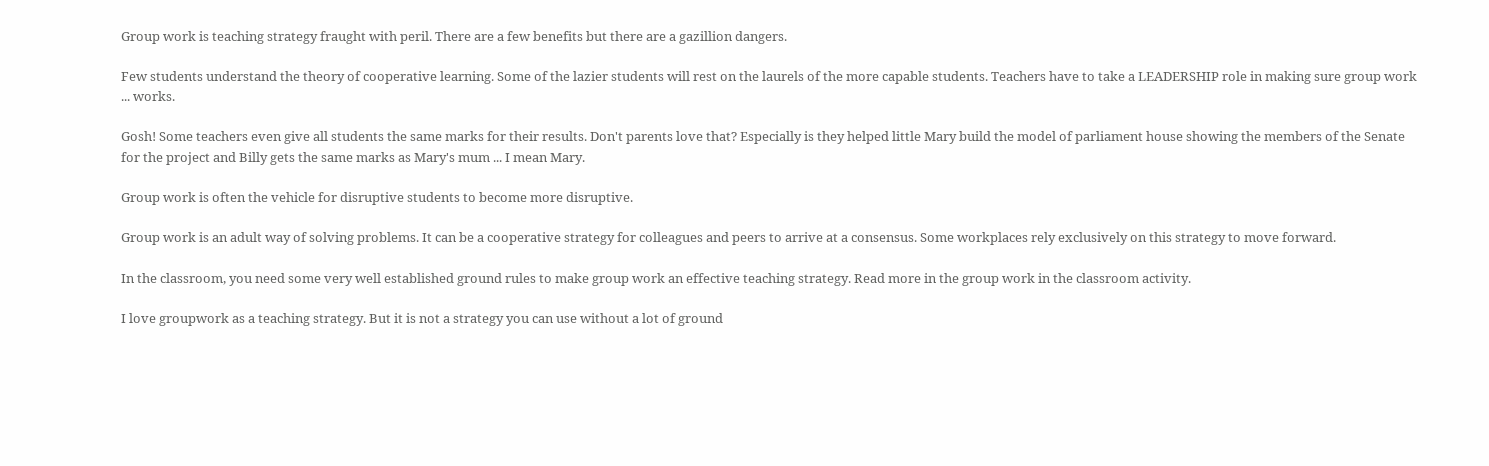Group work is teaching strategy fraught with peril. There are a few benefits but there are a gazillion dangers.

Few students understand the theory of cooperative learning. Some of the lazier students will rest on the laurels of the more capable students. Teachers have to take a LEADERSHIP role in making sure group work ... works.

Gosh! Some teachers even give all students the same marks for their results. Don't parents love that? Especially is they helped little Mary build the model of parliament house showing the members of the Senate for the project and Billy gets the same marks as Mary's mum ... I mean Mary.

Group work is often the vehicle for disruptive students to become more disruptive.

Group work is an adult way of solving problems. It can be a cooperative strategy for colleagues and peers to arrive at a consensus. Some workplaces rely exclusively on this strategy to move forward.

In the classroom, you need some very well established ground rules to make group work an effective teaching strategy. Read more in the group work in the classroom activity.

I love groupwork as a teaching strategy. But it is not a strategy you can use without a lot of ground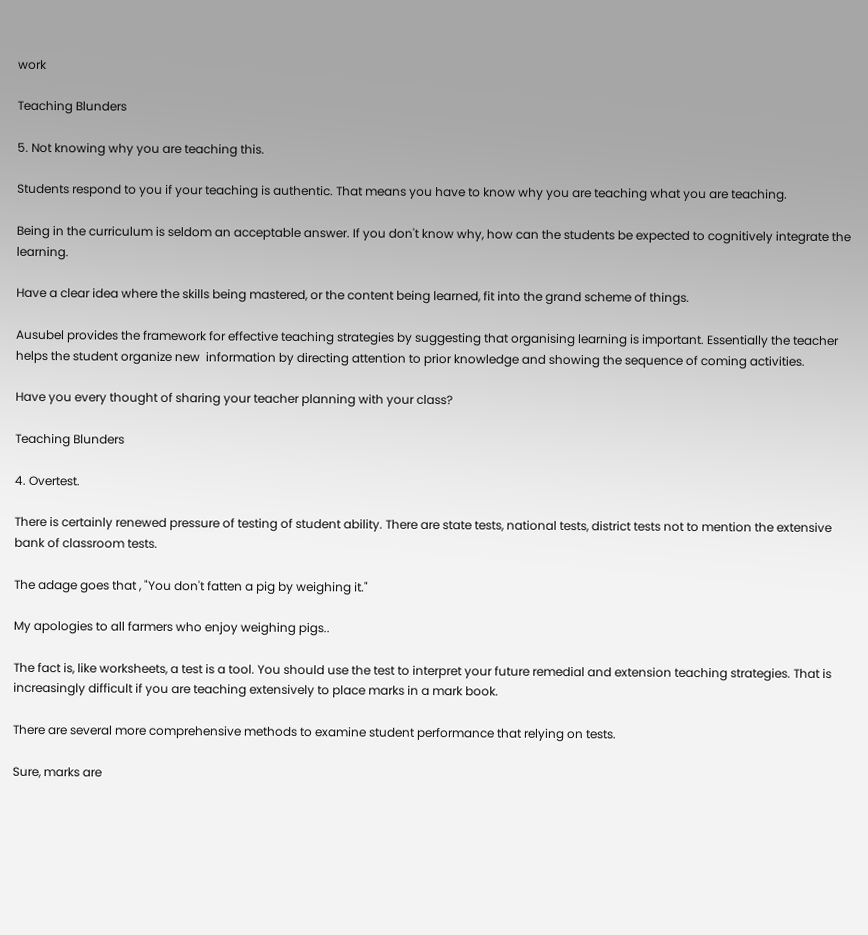work

Teaching Blunders

5. Not knowing why you are teaching this.

Students respond to you if your teaching is authentic. That means you have to know why you are teaching what you are teaching.

Being in the curriculum is seldom an acceptable answer. If you don't know why, how can the students be expected to cognitively integrate the learning.

Have a clear idea where the skills being mastered, or the content being learned, fit into the grand scheme of things.

Ausubel provides the framework for effective teaching strategies by suggesting that organising learning is important. Essentially the teacher helps the student organize new  information by directing attention to prior knowledge and showing the sequence of coming activities.

Have you every thought of sharing your teacher planning with your class?

Teaching Blunders

4. Overtest.

There is certainly renewed pressure of testing of student ability. There are state tests, national tests, district tests not to mention the extensive bank of classroom tests.

The adage goes that , "You don't fatten a pig by weighing it."

My apologies to all farmers who enjoy weighing pigs..

The fact is, like worksheets, a test is a tool. You should use the test to interpret your future remedial and extension teaching strategies. That is increasingly difficult if you are teaching extensively to place marks in a mark book.

There are several more comprehensive methods to examine student performance that relying on tests.

Sure, marks are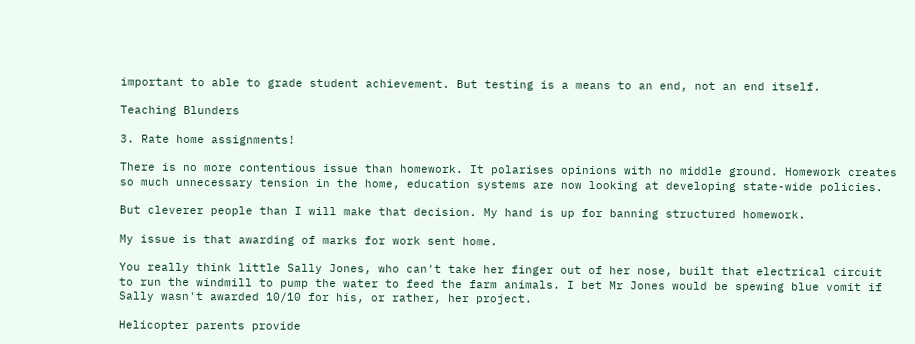important to able to grade student achievement. But testing is a means to an end, not an end itself.

Teaching Blunders

3. Rate home assignments!

There is no more contentious issue than homework. It polarises opinions with no middle ground. Homework creates so much unnecessary tension in the home, education systems are now looking at developing state-wide policies.

But cleverer people than I will make that decision. My hand is up for banning structured homework.

My issue is that awarding of marks for work sent home.

You really think little Sally Jones, who can't take her finger out of her nose, built that electrical circuit to run the windmill to pump the water to feed the farm animals. I bet Mr Jones would be spewing blue vomit if Sally wasn't awarded 10/10 for his, or rather, her project.

Helicopter parents provide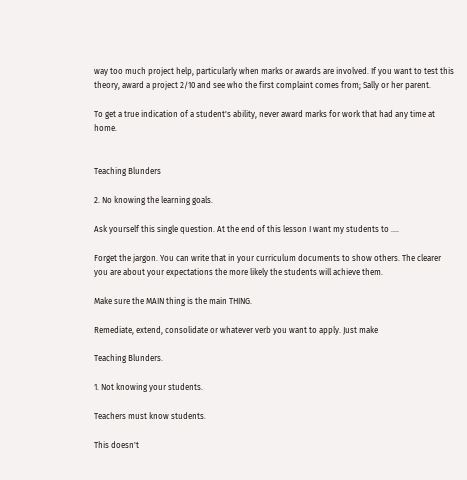way too much project help, particularly when marks or awards are involved. If you want to test this theory, award a project 2/10 and see who the first complaint comes from; Sally or her parent.

To get a true indication of a student's ability, never award marks for work that had any time at home.


Teaching Blunders

2. No knowing the learning goals.

Ask yourself this single question. At the end of this lesson I want my students to ....

Forget the jargon. You can write that in your curriculum documents to show others. The clearer you are about your expectations the more likely the students will achieve them.

Make sure the MAIN thing is the main THING.

Remediate, extend, consolidate or whatever verb you want to apply. Just make

Teaching Blunders.

1. Not knowing your students.

Teachers must know students.

This doesn't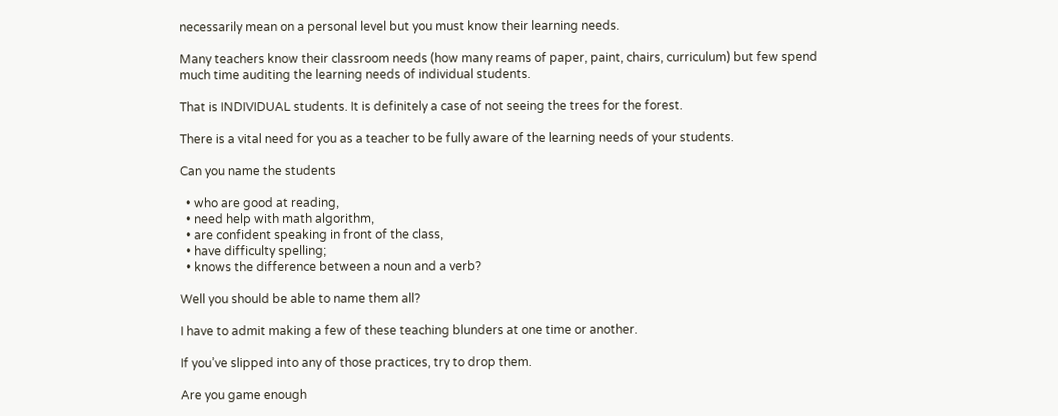necessarily mean on a personal level but you must know their learning needs.

Many teachers know their classroom needs (how many reams of paper, paint, chairs, curriculum) but few spend much time auditing the learning needs of individual students.

That is INDIVIDUAL students. It is definitely a case of not seeing the trees for the forest.

There is a vital need for you as a teacher to be fully aware of the learning needs of your students.

Can you name the students

  • who are good at reading,
  • need help with math algorithm,
  • are confident speaking in front of the class,
  • have difficulty spelling;
  • knows the difference between a noun and a verb?

Well you should be able to name them all?

I have to admit making a few of these teaching blunders at one time or another.

If you’ve slipped into any of those practices, try to drop them.

Are you game enough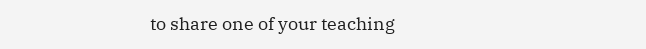to share one of your teaching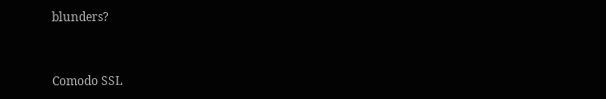blunders?


Comodo SSL